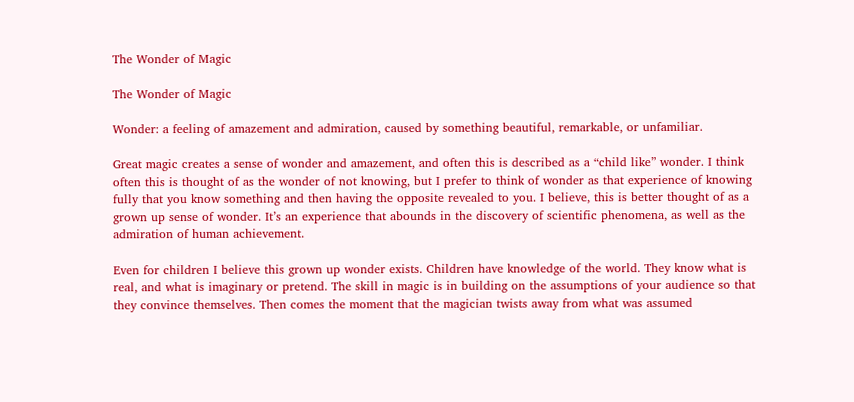The Wonder of Magic

The Wonder of Magic

Wonder: a feeling of amazement and admiration, caused by something beautiful, remarkable, or unfamiliar.

Great magic creates a sense of wonder and amazement, and often this is described as a “child like” wonder. I think often this is thought of as the wonder of not knowing, but I prefer to think of wonder as that experience of knowing fully that you know something and then having the opposite revealed to you. I believe, this is better thought of as a grown up sense of wonder. It’s an experience that abounds in the discovery of scientific phenomena, as well as the admiration of human achievement.

Even for children I believe this grown up wonder exists. Children have knowledge of the world. They know what is real, and what is imaginary or pretend. The skill in magic is in building on the assumptions of your audience so that they convince themselves. Then comes the moment that the magician twists away from what was assumed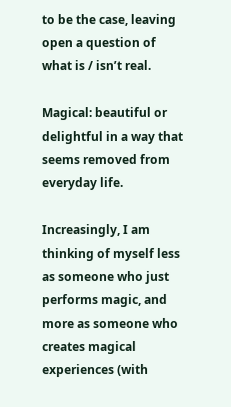to be the case, leaving open a question of what is / isn’t real.

Magical: beautiful or delightful in a way that seems removed from everyday life.

Increasingly, I am thinking of myself less as someone who just performs magic, and more as someone who creates magical experiences (with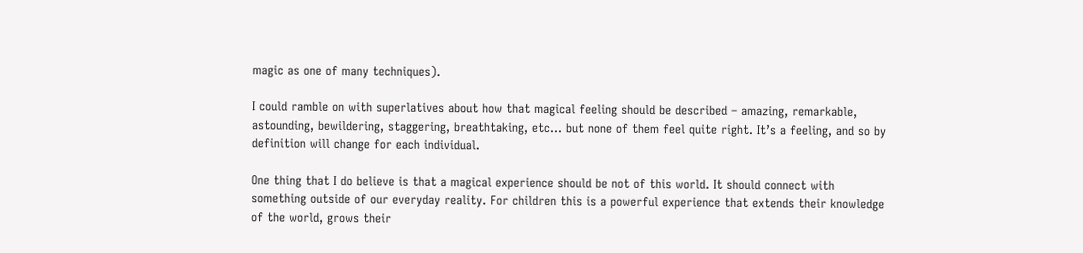magic as one of many techniques).

I could ramble on with superlatives about how that magical feeling should be described – amazing, remarkable, astounding, bewildering, staggering, breathtaking, etc… but none of them feel quite right. It’s a feeling, and so by definition will change for each individual.

One thing that I do believe is that a magical experience should be not of this world. It should connect with something outside of our everyday reality. For children this is a powerful experience that extends their knowledge of the world, grows their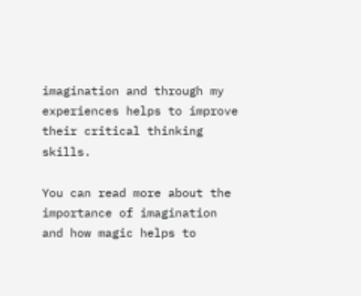imagination and through my experiences helps to improve their critical thinking skills.

You can read more about the importance of imagination and how magic helps to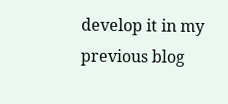develop it in my previous blog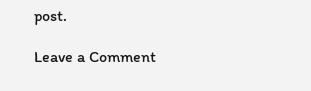post.

Leave a Comment